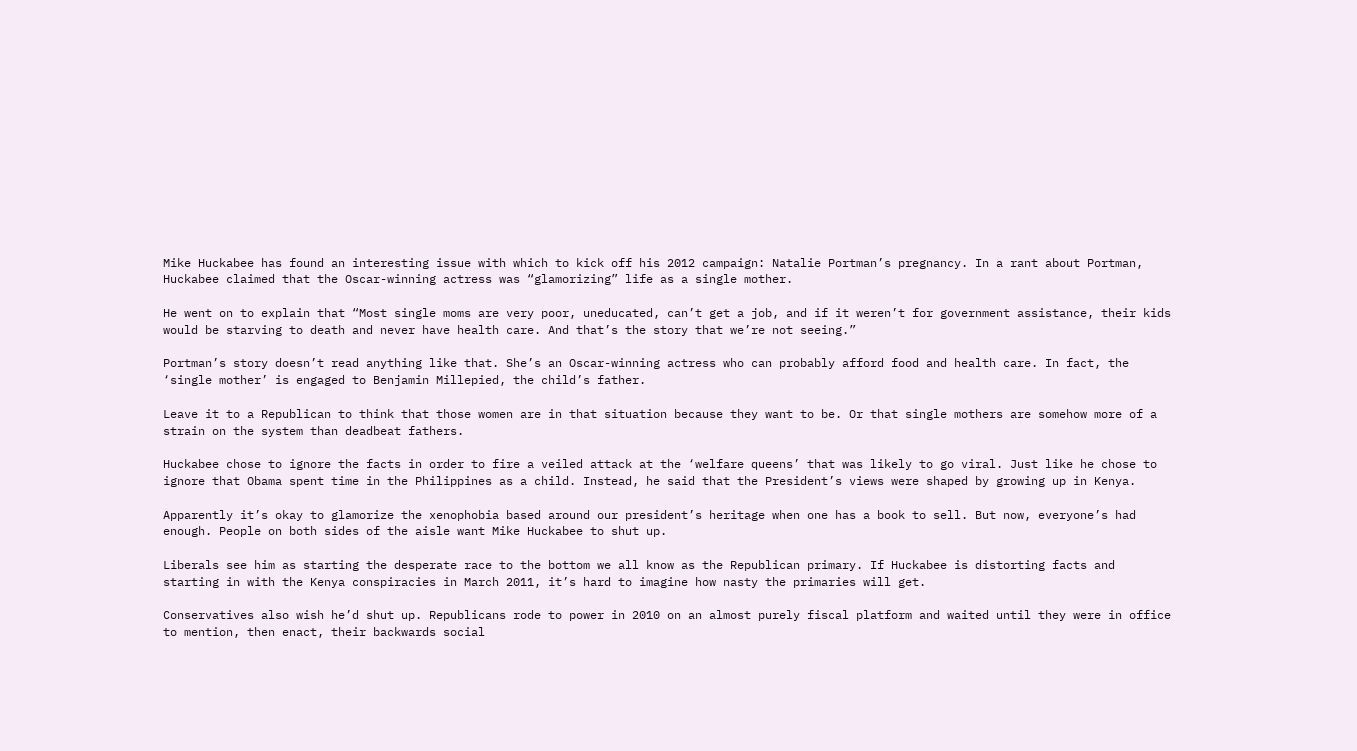Mike Huckabee has found an interesting issue with which to kick off his 2012 campaign: Natalie Portman’s pregnancy. In a rant about Portman, Huckabee claimed that the Oscar-winning actress was “glamorizing” life as a single mother.

He went on to explain that “Most single moms are very poor, uneducated, can’t get a job, and if it weren’t for government assistance, their kids would be starving to death and never have health care. And that’s the story that we’re not seeing.”

Portman’s story doesn’t read anything like that. She’s an Oscar-winning actress who can probably afford food and health care. In fact, the ‘single mother’ is engaged to Benjamin Millepied, the child’s father.

Leave it to a Republican to think that those women are in that situation because they want to be. Or that single mothers are somehow more of a strain on the system than deadbeat fathers.

Huckabee chose to ignore the facts in order to fire a veiled attack at the ‘welfare queens’ that was likely to go viral. Just like he chose to ignore that Obama spent time in the Philippines as a child. Instead, he said that the President’s views were shaped by growing up in Kenya.

Apparently it’s okay to glamorize the xenophobia based around our president’s heritage when one has a book to sell. But now, everyone’s had enough. People on both sides of the aisle want Mike Huckabee to shut up.

Liberals see him as starting the desperate race to the bottom we all know as the Republican primary. If Huckabee is distorting facts and starting in with the Kenya conspiracies in March 2011, it’s hard to imagine how nasty the primaries will get.

Conservatives also wish he’d shut up. Republicans rode to power in 2010 on an almost purely fiscal platform and waited until they were in office to mention, then enact, their backwards social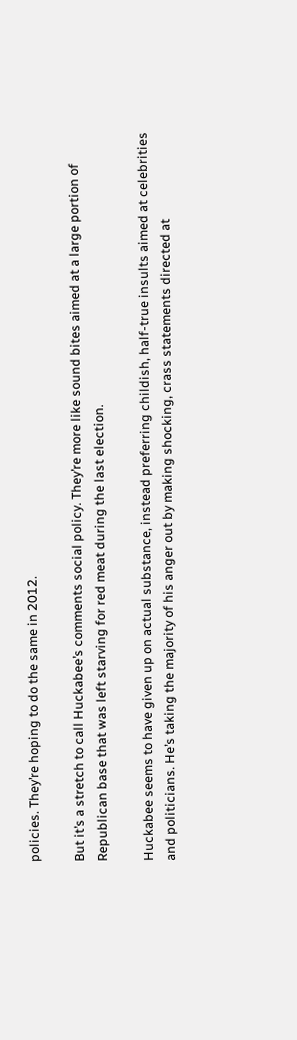policies. They’re hoping to do the same in 2012.

But it’s a stretch to call Huckabee’s comments social policy. They’re more like sound bites aimed at a large portion of Republican base that was left starving for red meat during the last election.

Huckabee seems to have given up on actual substance, instead preferring childish, half-true insults aimed at celebrities and politicians. He’s taking the majority of his anger out by making shocking, crass statements directed at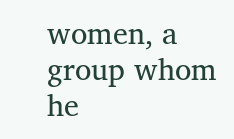women, a group whom he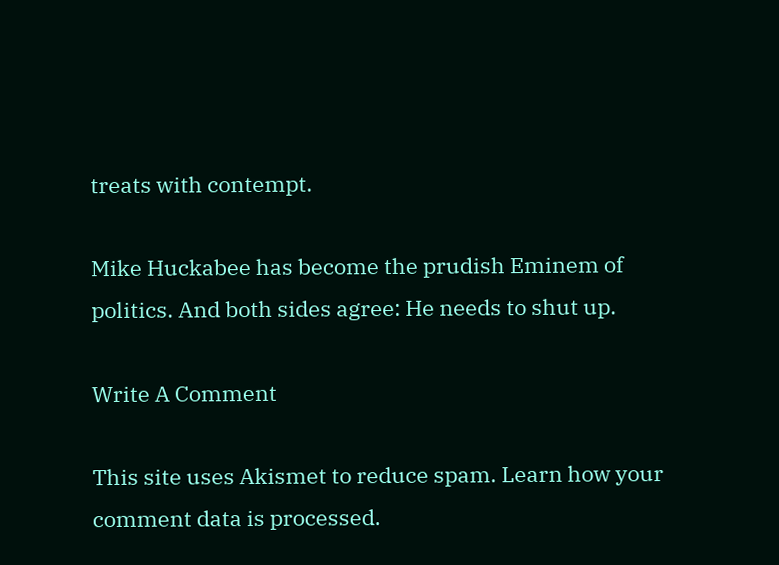treats with contempt.

Mike Huckabee has become the prudish Eminem of politics. And both sides agree: He needs to shut up.

Write A Comment

This site uses Akismet to reduce spam. Learn how your comment data is processed.